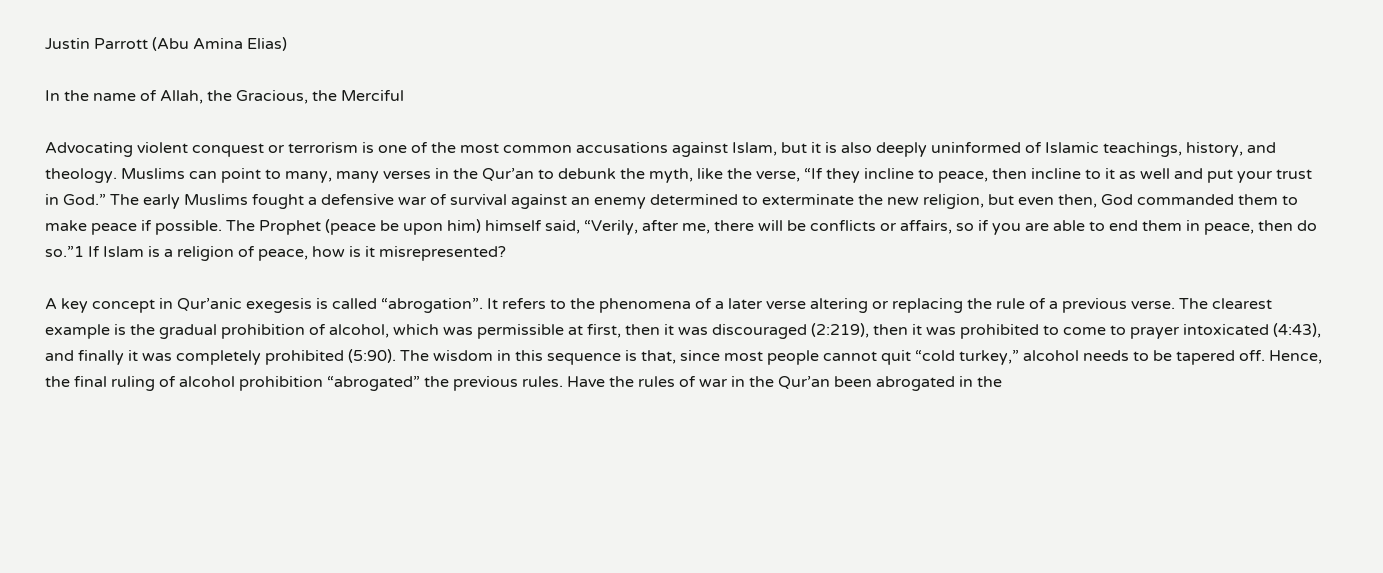Justin Parrott (Abu Amina Elias)

In the name of Allah, the Gracious, the Merciful

Advocating violent conquest or terrorism is one of the most common accusations against Islam, but it is also deeply uninformed of Islamic teachings, history, and theology. Muslims can point to many, many verses in the Qur’an to debunk the myth, like the verse, “If they incline to peace, then incline to it as well and put your trust in God.” The early Muslims fought a defensive war of survival against an enemy determined to exterminate the new religion, but even then, God commanded them to make peace if possible. The Prophet (peace be upon him) himself said, “Verily, after me, there will be conflicts or affairs, so if you are able to end them in peace, then do so.”1 If Islam is a religion of peace, how is it misrepresented?

A key concept in Qur’anic exegesis is called “abrogation”. It refers to the phenomena of a later verse altering or replacing the rule of a previous verse. The clearest example is the gradual prohibition of alcohol, which was permissible at first, then it was discouraged (2:219), then it was prohibited to come to prayer intoxicated (4:43), and finally it was completely prohibited (5:90). The wisdom in this sequence is that, since most people cannot quit “cold turkey,” alcohol needs to be tapered off. Hence, the final ruling of alcohol prohibition “abrogated” the previous rules. Have the rules of war in the Qur’an been abrogated in the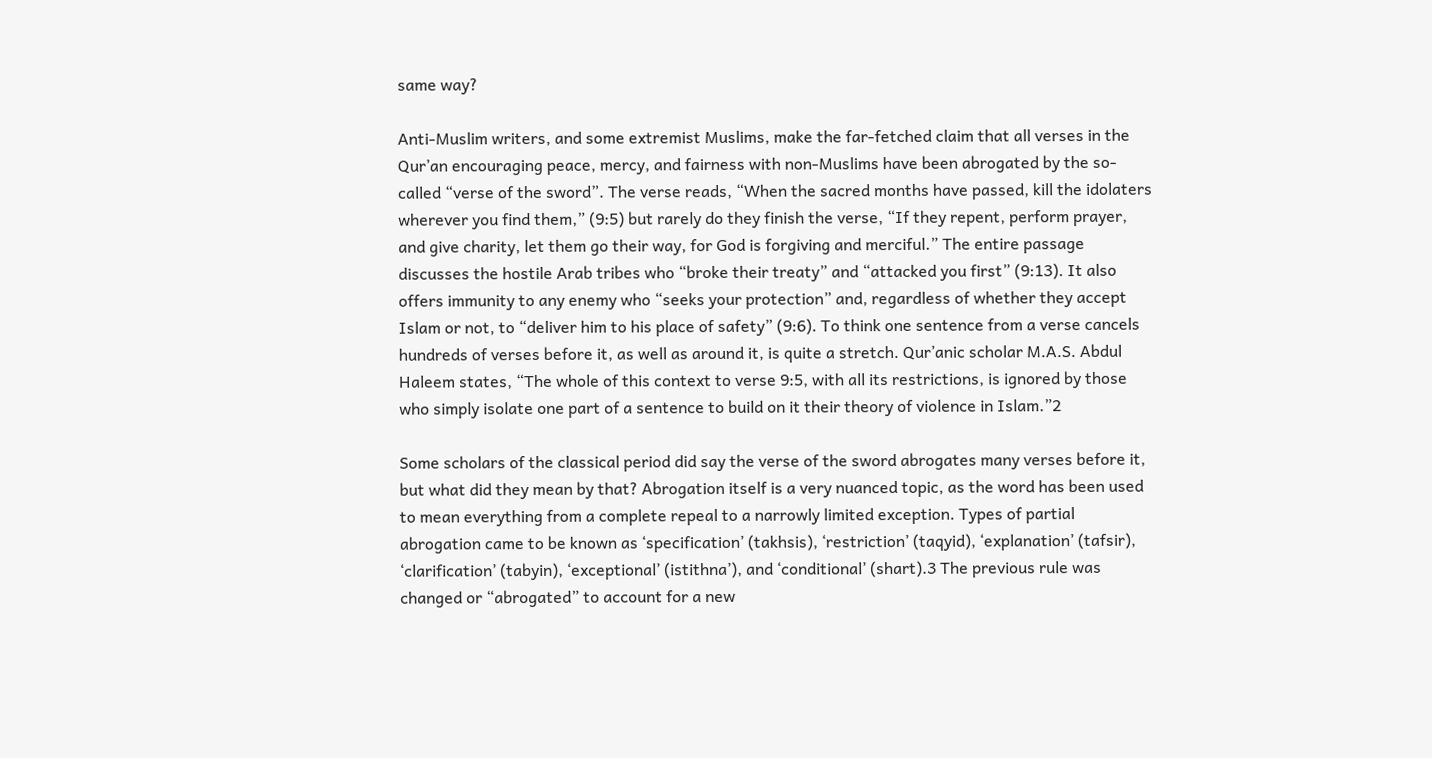same way?

Anti-Muslim writers, and some extremist Muslims, make the far-fetched claim that all verses in the Qur’an encouraging peace, mercy, and fairness with non-Muslims have been abrogated by the so-called “verse of the sword”. The verse reads, “When the sacred months have passed, kill the idolaters wherever you find them,” (9:5) but rarely do they finish the verse, “If they repent, perform prayer, and give charity, let them go their way, for God is forgiving and merciful.” The entire passage discusses the hostile Arab tribes who “broke their treaty” and “attacked you first” (9:13). It also offers immunity to any enemy who “seeks your protection” and, regardless of whether they accept Islam or not, to “deliver him to his place of safety” (9:6). To think one sentence from a verse cancels hundreds of verses before it, as well as around it, is quite a stretch. Qur’anic scholar M.A.S. Abdul Haleem states, “The whole of this context to verse 9:5, with all its restrictions, is ignored by those who simply isolate one part of a sentence to build on it their theory of violence in Islam.”2

Some scholars of the classical period did say the verse of the sword abrogates many verses before it, but what did they mean by that? Abrogation itself is a very nuanced topic, as the word has been used to mean everything from a complete repeal to a narrowly limited exception. Types of partial abrogation came to be known as ‘specification’ (takhsis), ‘restriction’ (taqyid), ‘explanation’ (tafsir), ‘clarification’ (tabyin), ‘exceptional’ (istithna’), and ‘conditional’ (shart).3 The previous rule was changed or “abrogated” to account for a new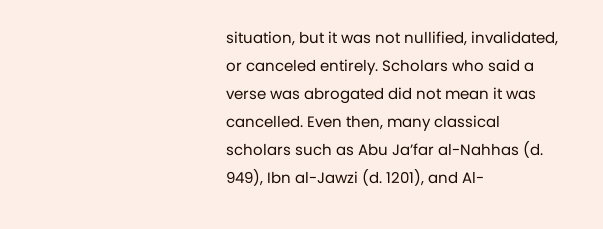situation, but it was not nullified, invalidated, or canceled entirely. Scholars who said a verse was abrogated did not mean it was cancelled. Even then, many classical scholars such as Abu Ja’far al-Nahhas (d. 949), Ibn al-Jawzi (d. 1201), and Al-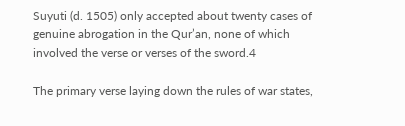Suyuti (d. 1505) only accepted about twenty cases of genuine abrogation in the Qur’an, none of which involved the verse or verses of the sword.4

The primary verse laying down the rules of war states,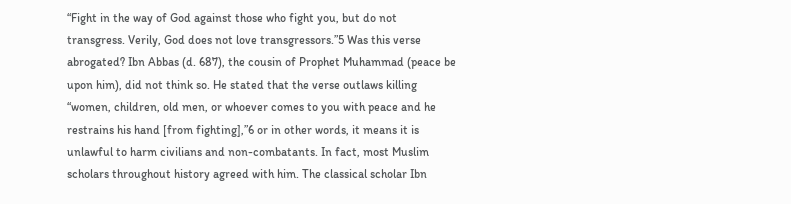“Fight in the way of God against those who fight you, but do not transgress. Verily, God does not love transgressors.”5 Was this verse abrogated? Ibn Abbas (d. 687), the cousin of Prophet Muhammad (peace be upon him), did not think so. He stated that the verse outlaws killing “women, children, old men, or whoever comes to you with peace and he restrains his hand [from fighting],”6 or in other words, it means it is unlawful to harm civilians and non-combatants. In fact, most Muslim scholars throughout history agreed with him. The classical scholar Ibn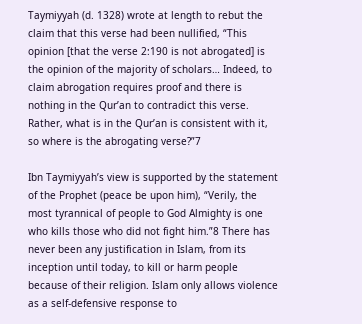Taymiyyah (d. 1328) wrote at length to rebut the claim that this verse had been nullified, “This opinion [that the verse 2:190 is not abrogated] is the opinion of the majority of scholars… Indeed, to claim abrogation requires proof and there is nothing in the Qur’an to contradict this verse. Rather, what is in the Qur’an is consistent with it, so where is the abrogating verse?”7

Ibn Taymiyyah’s view is supported by the statement of the Prophet (peace be upon him), “Verily, the most tyrannical of people to God Almighty is one who kills those who did not fight him.”8 There has never been any justification in Islam, from its inception until today, to kill or harm people because of their religion. Islam only allows violence as a self-defensive response to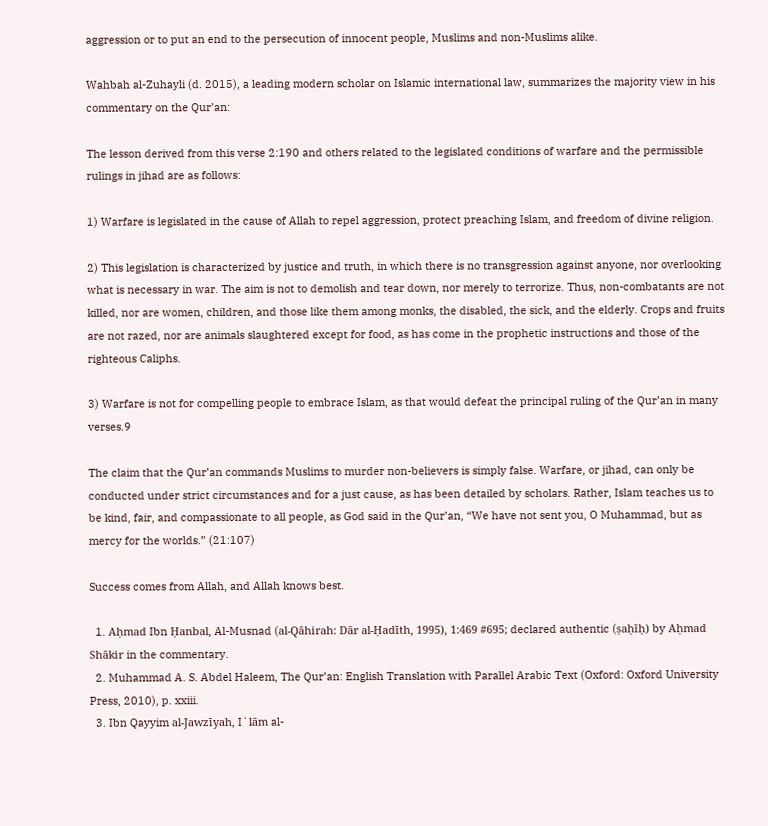aggression or to put an end to the persecution of innocent people, Muslims and non-Muslims alike.

Wahbah al-Zuhayli (d. 2015), a leading modern scholar on Islamic international law, summarizes the majority view in his commentary on the Qur’an:

The lesson derived from this verse 2:190 and others related to the legislated conditions of warfare and the permissible rulings in jihad are as follows:

1) Warfare is legislated in the cause of Allah to repel aggression, protect preaching Islam, and freedom of divine religion.

2) This legislation is characterized by justice and truth, in which there is no transgression against anyone, nor overlooking what is necessary in war. The aim is not to demolish and tear down, nor merely to terrorize. Thus, non-combatants are not killed, nor are women, children, and those like them among monks, the disabled, the sick, and the elderly. Crops and fruits are not razed, nor are animals slaughtered except for food, as has come in the prophetic instructions and those of the righteous Caliphs.

3) Warfare is not for compelling people to embrace Islam, as that would defeat the principal ruling of the Qur’an in many verses.9

The claim that the Qur’an commands Muslims to murder non-believers is simply false. Warfare, or jihad, can only be conducted under strict circumstances and for a just cause, as has been detailed by scholars. Rather, Islam teaches us to be kind, fair, and compassionate to all people, as God said in the Qur’an, “We have not sent you, O Muhammad, but as mercy for the worlds.” (21:107)

Success comes from Allah, and Allah knows best.

  1. Aḥmad Ibn Ḥanbal, Al-Musnad (al-Qāhirah: Dār al-Ḥadīth, 1995), 1:469 #695; declared authentic (ṣaḥīḥ) by Aḥmad Shākir in the commentary.
  2. Muhammad A. S. Abdel Haleem, The Qur’an: English Translation with Parallel Arabic Text (Oxford: Oxford University Press, 2010), p. xxiii.
  3. Ibn Qayyim al-Jawzīyah, Iʻlām al-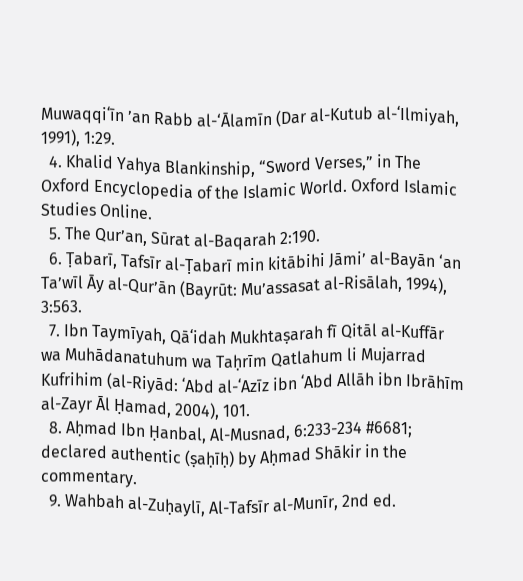Muwaqqiʻīn ’an Rabb al-‘Ālamīn (Dar al-Kutub al-ʻIlmiyah, 1991), 1:29.
  4. Khalid Yahya Blankinship, “Sword Verses,” in The Oxford Encyclopedia of the Islamic World. Oxford Islamic Studies Online.
  5. The Qur’an, Sūrat al-Baqarah 2:190.
  6. Ṭabarī, Tafsīr al-Ṭabarī min kitābihi Jāmi’ al-Bayān ‘an Ta’wīl Āy al-Qur’ān (Bayrūt: Mu’assasat al-Risālah, 1994), 3:563.
  7. Ibn Taymīyah, Qāʻidah Mukhtaṣarah fī Qitāl al-Kuffār wa Muhādanatuhum wa Taḥrīm Qatlahum li Mujarrad Kufrihim (al-Riyād: ʻAbd al-ʻAzīz ibn ʻAbd Allāh ibn Ibrāhīm al-Zayr Āl Ḥamad, 2004), 101.
  8. Aḥmad Ibn Ḥanbal, Al-Musnad, 6:233-234 #6681; declared authentic (ṣaḥīḥ) by Aḥmad Shākir in the commentary.
  9. Wahbah al-Zuḥaylī, Al-Tafsīr al-Munīr, 2nd ed.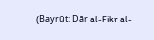(Bayrūt: Dār al-Fikr al-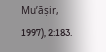Mu’āṣir, 1997), 2:183.